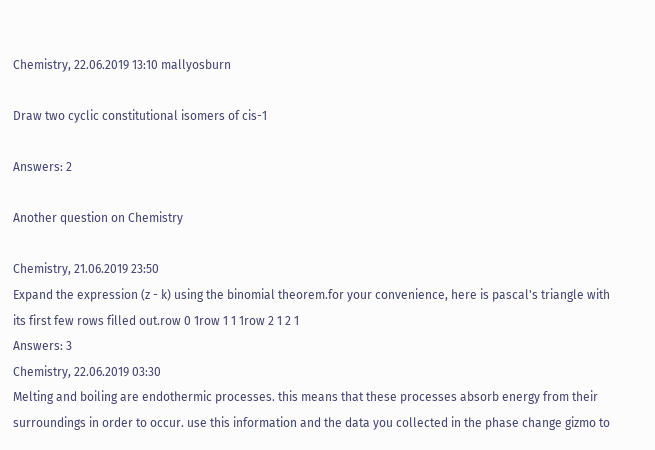Chemistry, 22.06.2019 13:10 mallyosburn

Draw two cyclic constitutional isomers of cis-1

Answers: 2

Another question on Chemistry

Chemistry, 21.06.2019 23:50
Expand the expression (z - k) using the binomial theorem.for your convenience, here is pascal's triangle with its first few rows filled out.row 0 1row 1 1 1row 2 1 2 1
Answers: 3
Chemistry, 22.06.2019 03:30
Melting and boiling are endothermic processes. this means that these processes absorb energy from their surroundings in order to occur. use this information and the data you collected in the phase change gizmo to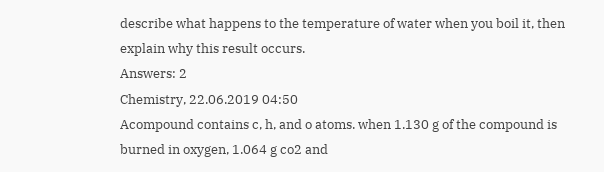describe what happens to the temperature of water when you boil it, then explain why this result occurs.
Answers: 2
Chemistry, 22.06.2019 04:50
Acompound contains c, h, and o atoms. when 1.130 g of the compound is burned in oxygen, 1.064 g co2 and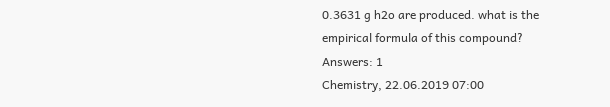0.3631 g h2o are produced. what is the empirical formula of this compound?
Answers: 1
Chemistry, 22.06.2019 07:00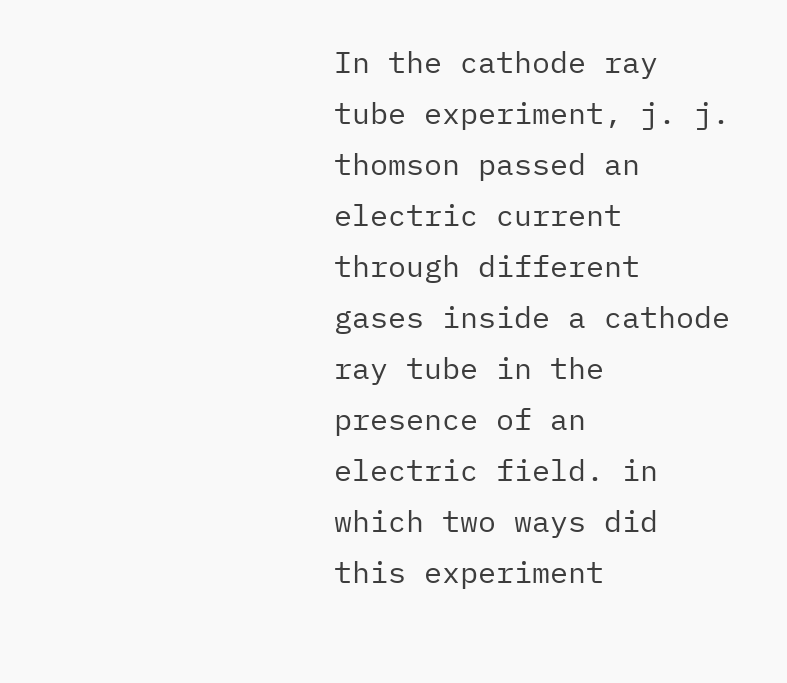In the cathode ray tube experiment, j. j. thomson passed an electric current through different gases inside a cathode ray tube in the presence of an electric field. in which two ways did this experiment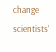change scientists’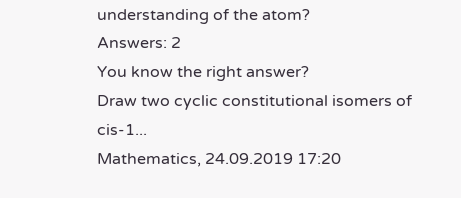understanding of the atom?
Answers: 2
You know the right answer?
Draw two cyclic constitutional isomers of cis-1...
Mathematics, 24.09.2019 17:20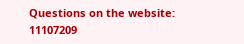Questions on the website: 11107209